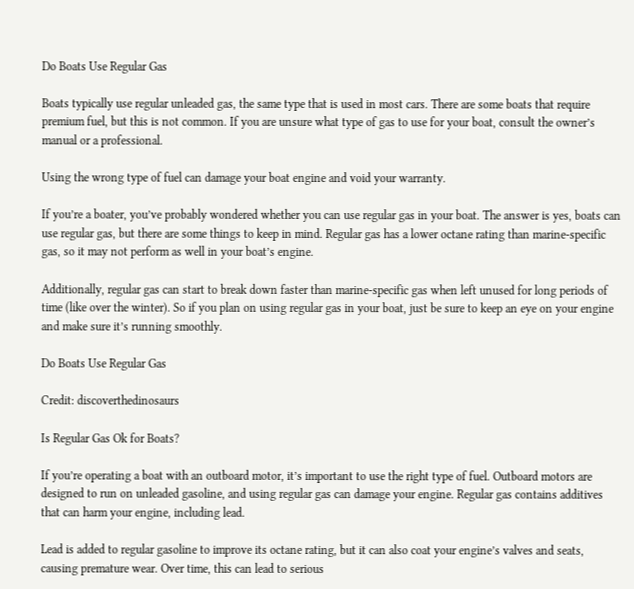Do Boats Use Regular Gas

Boats typically use regular unleaded gas, the same type that is used in most cars. There are some boats that require premium fuel, but this is not common. If you are unsure what type of gas to use for your boat, consult the owner’s manual or a professional.

Using the wrong type of fuel can damage your boat engine and void your warranty.

If you’re a boater, you’ve probably wondered whether you can use regular gas in your boat. The answer is yes, boats can use regular gas, but there are some things to keep in mind. Regular gas has a lower octane rating than marine-specific gas, so it may not perform as well in your boat’s engine.

Additionally, regular gas can start to break down faster than marine-specific gas when left unused for long periods of time (like over the winter). So if you plan on using regular gas in your boat, just be sure to keep an eye on your engine and make sure it’s running smoothly.

Do Boats Use Regular Gas

Credit: discoverthedinosaurs

Is Regular Gas Ok for Boats?

If you’re operating a boat with an outboard motor, it’s important to use the right type of fuel. Outboard motors are designed to run on unleaded gasoline, and using regular gas can damage your engine. Regular gas contains additives that can harm your engine, including lead.

Lead is added to regular gasoline to improve its octane rating, but it can also coat your engine’s valves and seats, causing premature wear. Over time, this can lead to serious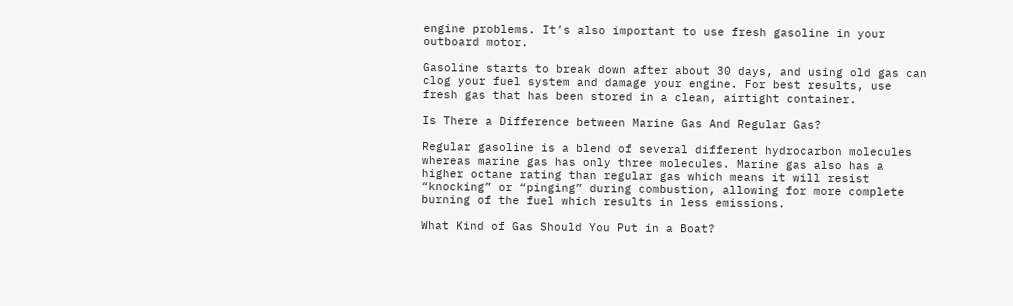engine problems. It’s also important to use fresh gasoline in your outboard motor.

Gasoline starts to break down after about 30 days, and using old gas can clog your fuel system and damage your engine. For best results, use fresh gas that has been stored in a clean, airtight container.

Is There a Difference between Marine Gas And Regular Gas?

Regular gasoline is a blend of several different hydrocarbon molecules whereas marine gas has only three molecules. Marine gas also has a higher octane rating than regular gas which means it will resist “knocking” or “pinging” during combustion, allowing for more complete burning of the fuel which results in less emissions.

What Kind of Gas Should You Put in a Boat?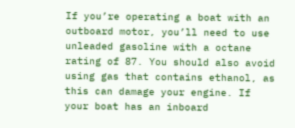If you’re operating a boat with an outboard motor, you’ll need to use unleaded gasoline with a octane rating of 87. You should also avoid using gas that contains ethanol, as this can damage your engine. If your boat has an inboard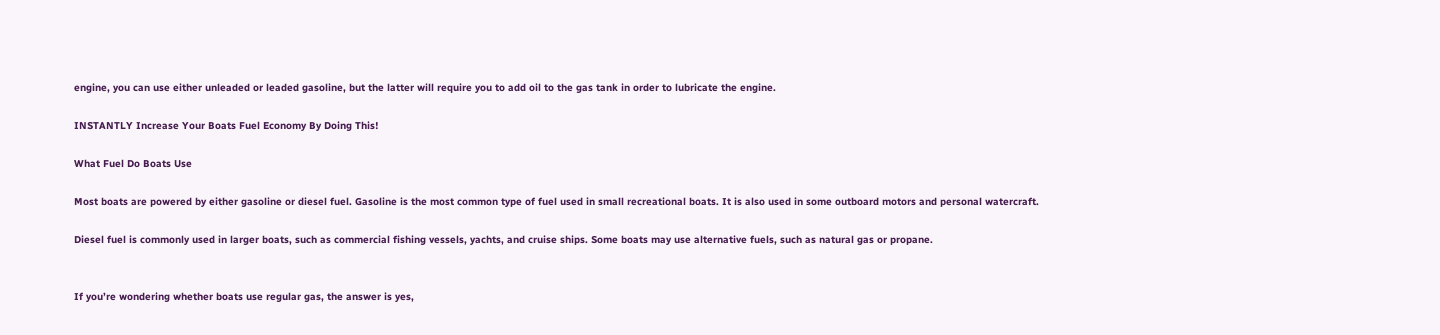engine, you can use either unleaded or leaded gasoline, but the latter will require you to add oil to the gas tank in order to lubricate the engine.

INSTANTLY Increase Your Boats Fuel Economy By Doing This!

What Fuel Do Boats Use

Most boats are powered by either gasoline or diesel fuel. Gasoline is the most common type of fuel used in small recreational boats. It is also used in some outboard motors and personal watercraft.

Diesel fuel is commonly used in larger boats, such as commercial fishing vessels, yachts, and cruise ships. Some boats may use alternative fuels, such as natural gas or propane.


If you’re wondering whether boats use regular gas, the answer is yes,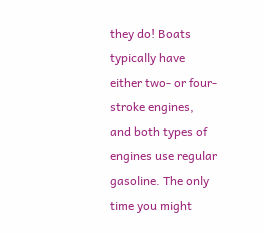they do! Boats typically have either two- or four-stroke engines, and both types of engines use regular gasoline. The only time you might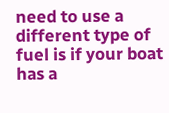need to use a different type of fuel is if your boat has a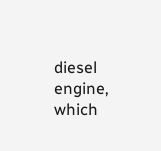diesel engine, which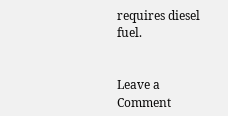requires diesel fuel.


Leave a Comment